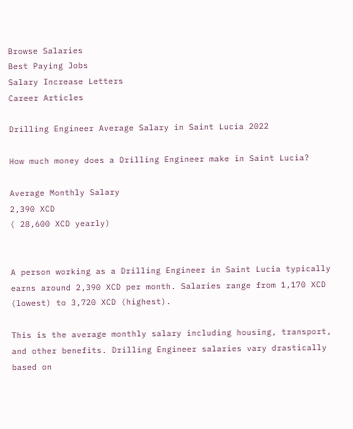Browse Salaries
Best Paying Jobs
Salary Increase Letters
Career Articles

Drilling Engineer Average Salary in Saint Lucia 2022

How much money does a Drilling Engineer make in Saint Lucia?

Average Monthly Salary
2,390 XCD
( 28,600 XCD yearly)


A person working as a Drilling Engineer in Saint Lucia typically earns around 2,390 XCD per month. Salaries range from 1,170 XCD (lowest) to 3,720 XCD (highest).

This is the average monthly salary including housing, transport, and other benefits. Drilling Engineer salaries vary drastically based on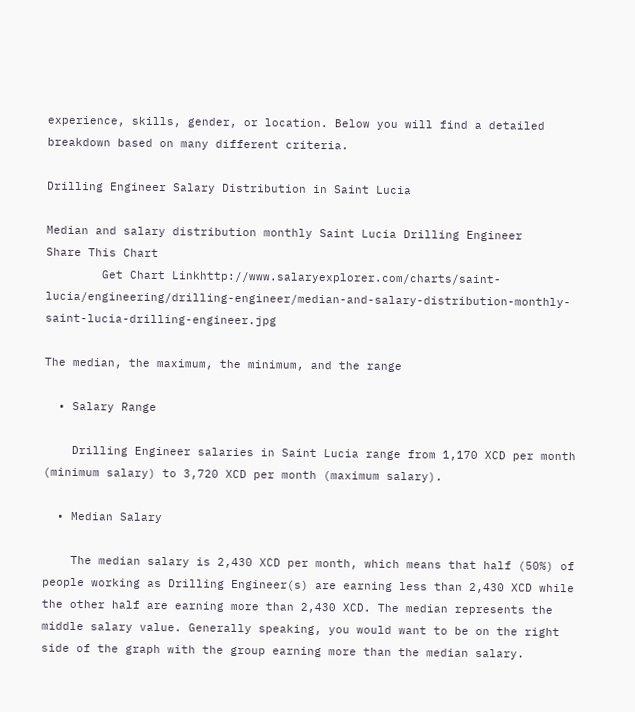experience, skills, gender, or location. Below you will find a detailed breakdown based on many different criteria.

Drilling Engineer Salary Distribution in Saint Lucia

Median and salary distribution monthly Saint Lucia Drilling Engineer
Share This Chart
        Get Chart Linkhttp://www.salaryexplorer.com/charts/saint-lucia/engineering/drilling-engineer/median-and-salary-distribution-monthly-saint-lucia-drilling-engineer.jpg

The median, the maximum, the minimum, and the range

  • Salary Range

    Drilling Engineer salaries in Saint Lucia range from 1,170 XCD per month (minimum salary) to 3,720 XCD per month (maximum salary).

  • Median Salary

    The median salary is 2,430 XCD per month, which means that half (50%) of people working as Drilling Engineer(s) are earning less than 2,430 XCD while the other half are earning more than 2,430 XCD. The median represents the middle salary value. Generally speaking, you would want to be on the right side of the graph with the group earning more than the median salary.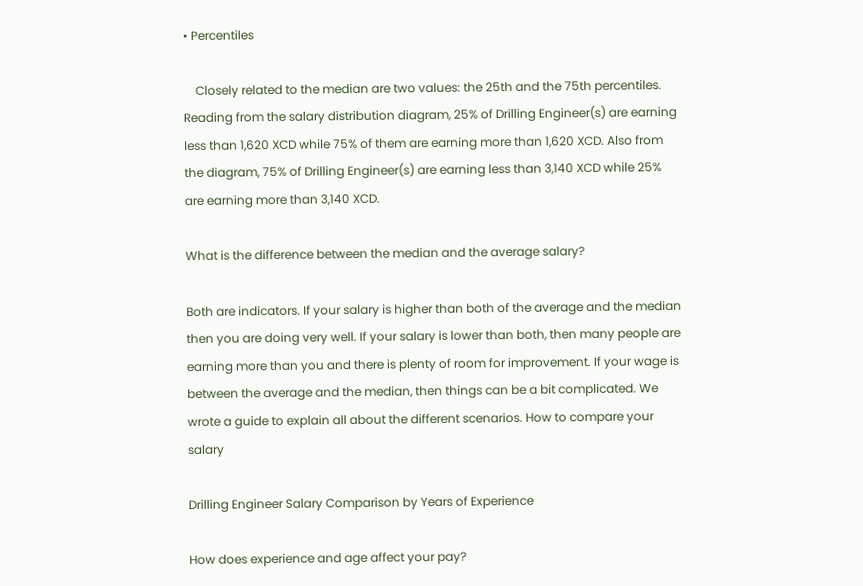• Percentiles

    Closely related to the median are two values: the 25th and the 75th percentiles. Reading from the salary distribution diagram, 25% of Drilling Engineer(s) are earning less than 1,620 XCD while 75% of them are earning more than 1,620 XCD. Also from the diagram, 75% of Drilling Engineer(s) are earning less than 3,140 XCD while 25% are earning more than 3,140 XCD.

What is the difference between the median and the average salary?

Both are indicators. If your salary is higher than both of the average and the median then you are doing very well. If your salary is lower than both, then many people are earning more than you and there is plenty of room for improvement. If your wage is between the average and the median, then things can be a bit complicated. We wrote a guide to explain all about the different scenarios. How to compare your salary

Drilling Engineer Salary Comparison by Years of Experience

How does experience and age affect your pay?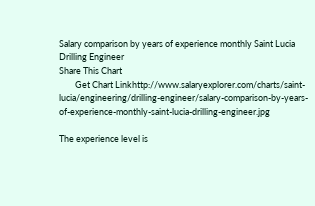Salary comparison by years of experience monthly Saint Lucia Drilling Engineer
Share This Chart
        Get Chart Linkhttp://www.salaryexplorer.com/charts/saint-lucia/engineering/drilling-engineer/salary-comparison-by-years-of-experience-monthly-saint-lucia-drilling-engineer.jpg

The experience level is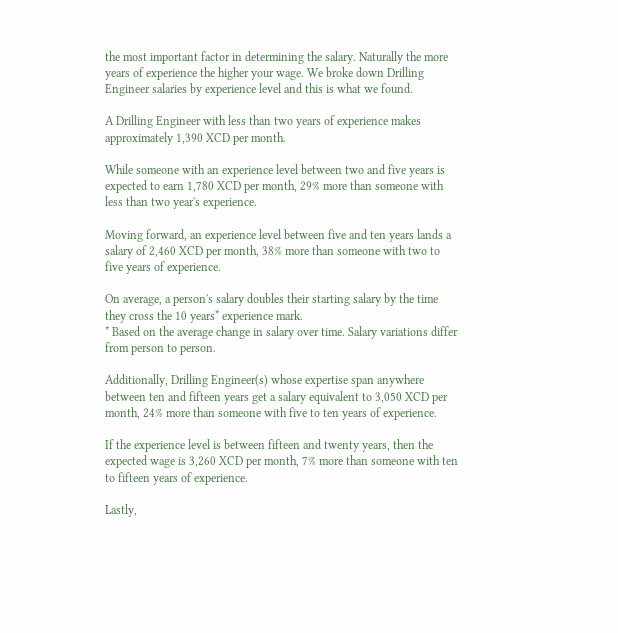the most important factor in determining the salary. Naturally the more years of experience the higher your wage. We broke down Drilling Engineer salaries by experience level and this is what we found.

A Drilling Engineer with less than two years of experience makes approximately 1,390 XCD per month.

While someone with an experience level between two and five years is expected to earn 1,780 XCD per month, 29% more than someone with less than two year's experience.

Moving forward, an experience level between five and ten years lands a salary of 2,460 XCD per month, 38% more than someone with two to five years of experience.

On average, a person's salary doubles their starting salary by the time they cross the 10 years* experience mark.
* Based on the average change in salary over time. Salary variations differ from person to person.

Additionally, Drilling Engineer(s) whose expertise span anywhere between ten and fifteen years get a salary equivalent to 3,050 XCD per month, 24% more than someone with five to ten years of experience.

If the experience level is between fifteen and twenty years, then the expected wage is 3,260 XCD per month, 7% more than someone with ten to fifteen years of experience.

Lastly,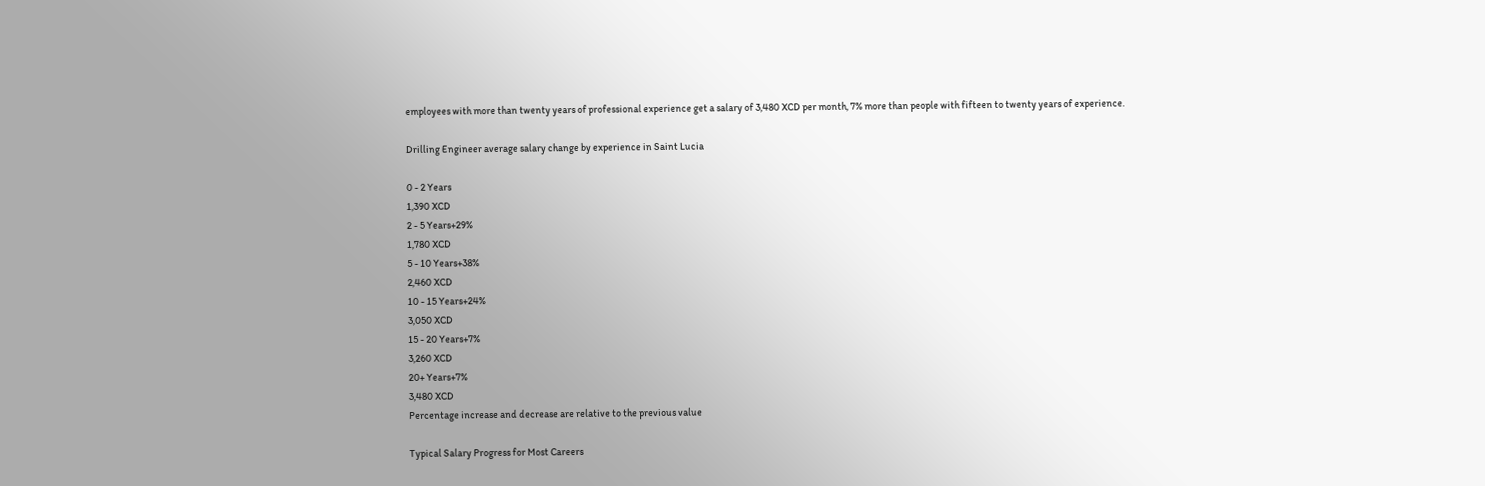employees with more than twenty years of professional experience get a salary of 3,480 XCD per month, 7% more than people with fifteen to twenty years of experience.

Drilling Engineer average salary change by experience in Saint Lucia

0 - 2 Years
1,390 XCD
2 - 5 Years+29%
1,780 XCD
5 - 10 Years+38%
2,460 XCD
10 - 15 Years+24%
3,050 XCD
15 - 20 Years+7%
3,260 XCD
20+ Years+7%
3,480 XCD
Percentage increase and decrease are relative to the previous value

Typical Salary Progress for Most Careers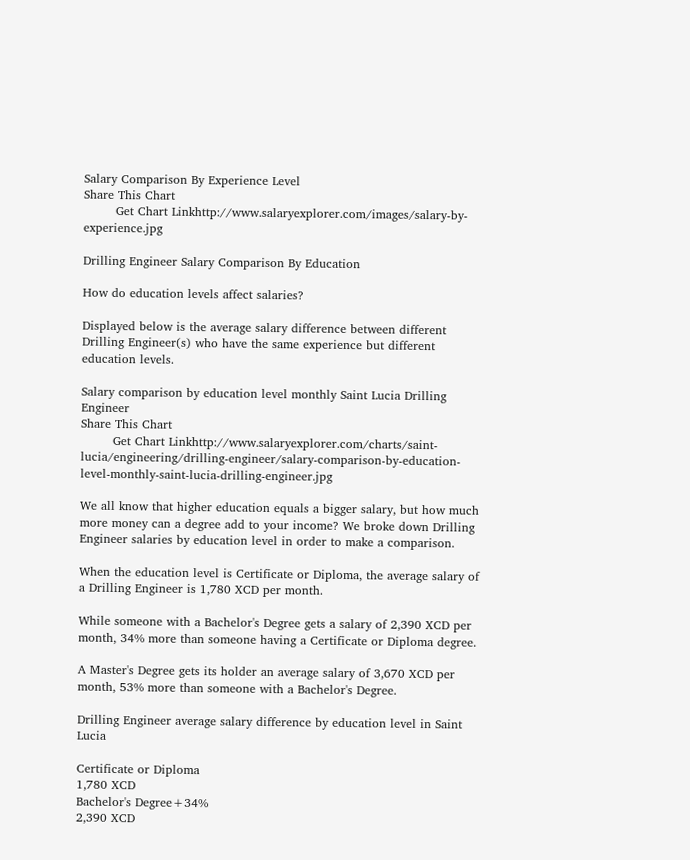Salary Comparison By Experience Level
Share This Chart
        Get Chart Linkhttp://www.salaryexplorer.com/images/salary-by-experience.jpg

Drilling Engineer Salary Comparison By Education

How do education levels affect salaries?

Displayed below is the average salary difference between different Drilling Engineer(s) who have the same experience but different education levels.

Salary comparison by education level monthly Saint Lucia Drilling Engineer
Share This Chart
        Get Chart Linkhttp://www.salaryexplorer.com/charts/saint-lucia/engineering/drilling-engineer/salary-comparison-by-education-level-monthly-saint-lucia-drilling-engineer.jpg

We all know that higher education equals a bigger salary, but how much more money can a degree add to your income? We broke down Drilling Engineer salaries by education level in order to make a comparison.

When the education level is Certificate or Diploma, the average salary of a Drilling Engineer is 1,780 XCD per month.

While someone with a Bachelor's Degree gets a salary of 2,390 XCD per month, 34% more than someone having a Certificate or Diploma degree.

A Master's Degree gets its holder an average salary of 3,670 XCD per month, 53% more than someone with a Bachelor's Degree.

Drilling Engineer average salary difference by education level in Saint Lucia

Certificate or Diploma
1,780 XCD
Bachelor's Degree+34%
2,390 XCD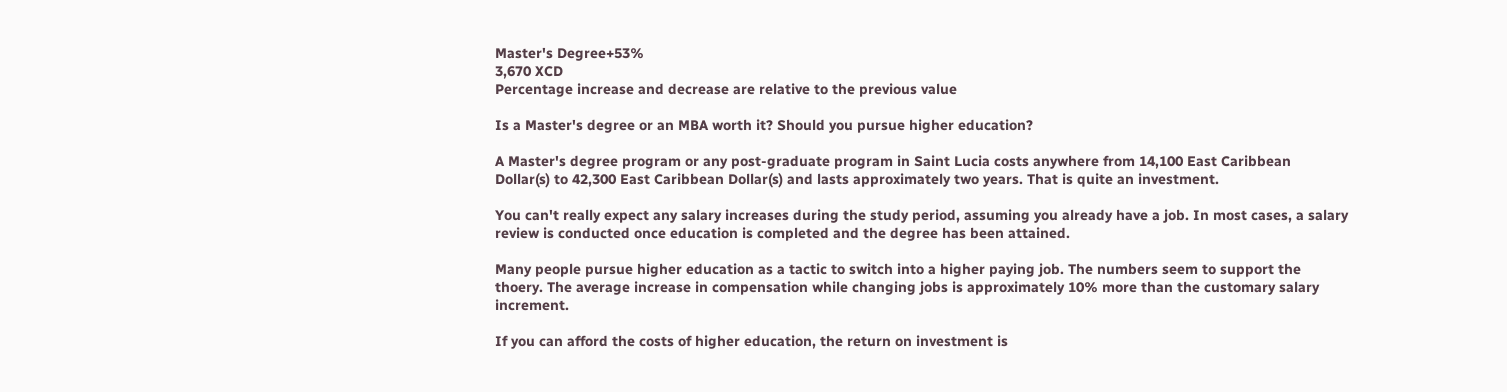Master's Degree+53%
3,670 XCD
Percentage increase and decrease are relative to the previous value

Is a Master's degree or an MBA worth it? Should you pursue higher education?

A Master's degree program or any post-graduate program in Saint Lucia costs anywhere from 14,100 East Caribbean Dollar(s) to 42,300 East Caribbean Dollar(s) and lasts approximately two years. That is quite an investment.

You can't really expect any salary increases during the study period, assuming you already have a job. In most cases, a salary review is conducted once education is completed and the degree has been attained.

Many people pursue higher education as a tactic to switch into a higher paying job. The numbers seem to support the thoery. The average increase in compensation while changing jobs is approximately 10% more than the customary salary increment.

If you can afford the costs of higher education, the return on investment is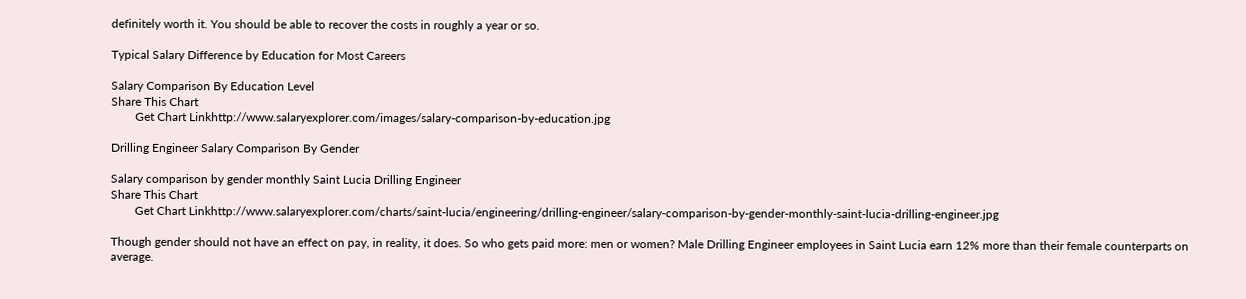definitely worth it. You should be able to recover the costs in roughly a year or so.

Typical Salary Difference by Education for Most Careers

Salary Comparison By Education Level
Share This Chart
        Get Chart Linkhttp://www.salaryexplorer.com/images/salary-comparison-by-education.jpg

Drilling Engineer Salary Comparison By Gender

Salary comparison by gender monthly Saint Lucia Drilling Engineer
Share This Chart
        Get Chart Linkhttp://www.salaryexplorer.com/charts/saint-lucia/engineering/drilling-engineer/salary-comparison-by-gender-monthly-saint-lucia-drilling-engineer.jpg

Though gender should not have an effect on pay, in reality, it does. So who gets paid more: men or women? Male Drilling Engineer employees in Saint Lucia earn 12% more than their female counterparts on average.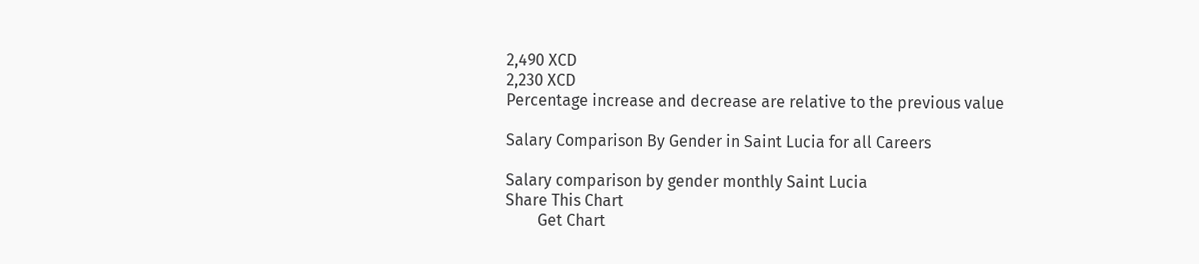2,490 XCD
2,230 XCD
Percentage increase and decrease are relative to the previous value

Salary Comparison By Gender in Saint Lucia for all Careers

Salary comparison by gender monthly Saint Lucia
Share This Chart
        Get Chart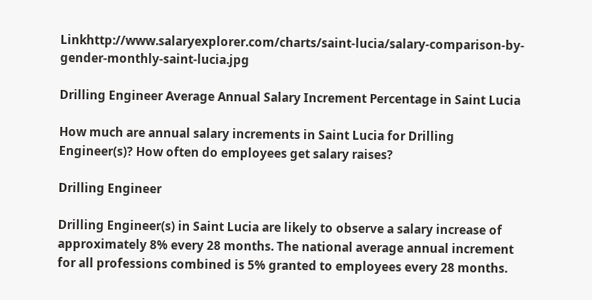Linkhttp://www.salaryexplorer.com/charts/saint-lucia/salary-comparison-by-gender-monthly-saint-lucia.jpg

Drilling Engineer Average Annual Salary Increment Percentage in Saint Lucia

How much are annual salary increments in Saint Lucia for Drilling Engineer(s)? How often do employees get salary raises?

Drilling Engineer

Drilling Engineer(s) in Saint Lucia are likely to observe a salary increase of approximately 8% every 28 months. The national average annual increment for all professions combined is 5% granted to employees every 28 months.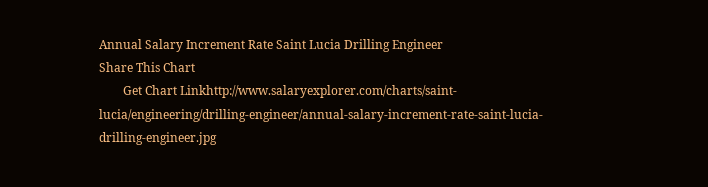Annual Salary Increment Rate Saint Lucia Drilling Engineer
Share This Chart
        Get Chart Linkhttp://www.salaryexplorer.com/charts/saint-lucia/engineering/drilling-engineer/annual-salary-increment-rate-saint-lucia-drilling-engineer.jpg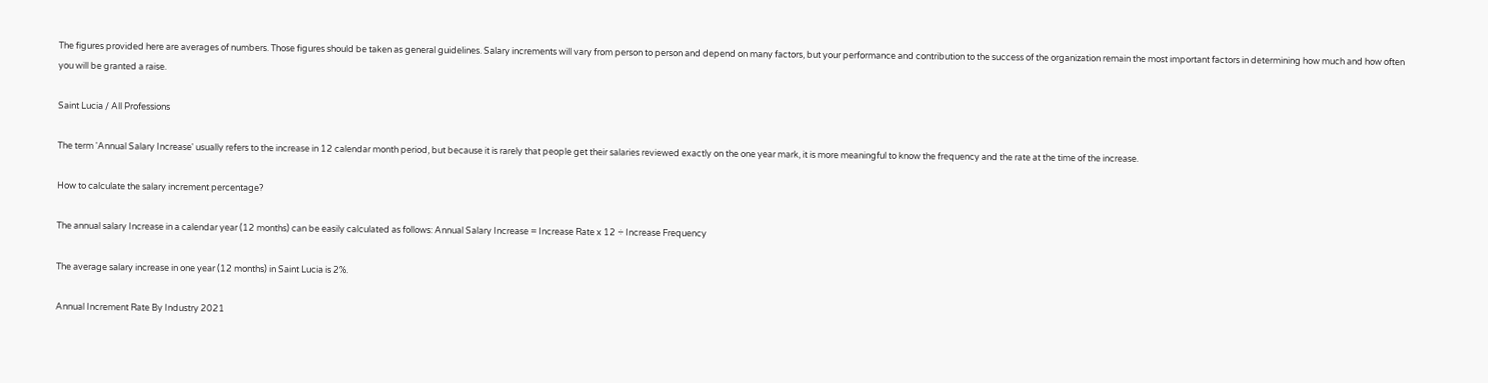The figures provided here are averages of numbers. Those figures should be taken as general guidelines. Salary increments will vary from person to person and depend on many factors, but your performance and contribution to the success of the organization remain the most important factors in determining how much and how often you will be granted a raise.

Saint Lucia / All Professions

The term 'Annual Salary Increase' usually refers to the increase in 12 calendar month period, but because it is rarely that people get their salaries reviewed exactly on the one year mark, it is more meaningful to know the frequency and the rate at the time of the increase.

How to calculate the salary increment percentage?

The annual salary Increase in a calendar year (12 months) can be easily calculated as follows: Annual Salary Increase = Increase Rate x 12 ÷ Increase Frequency

The average salary increase in one year (12 months) in Saint Lucia is 2%.

Annual Increment Rate By Industry 2021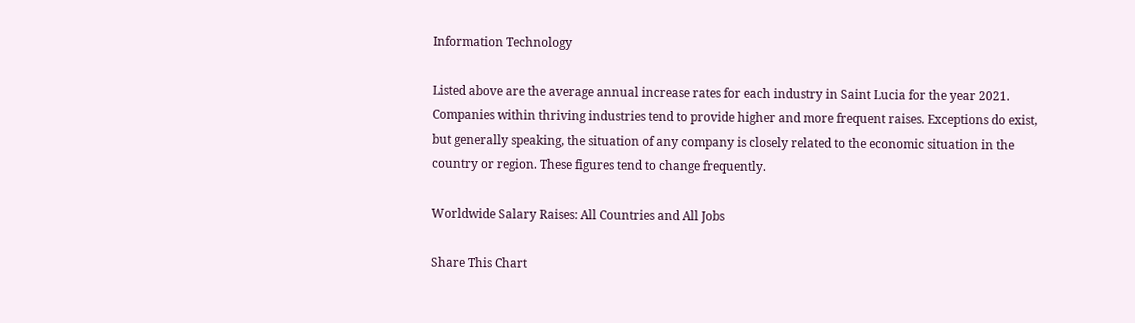Information Technology

Listed above are the average annual increase rates for each industry in Saint Lucia for the year 2021. Companies within thriving industries tend to provide higher and more frequent raises. Exceptions do exist, but generally speaking, the situation of any company is closely related to the economic situation in the country or region. These figures tend to change frequently.

Worldwide Salary Raises: All Countries and All Jobs

Share This Chart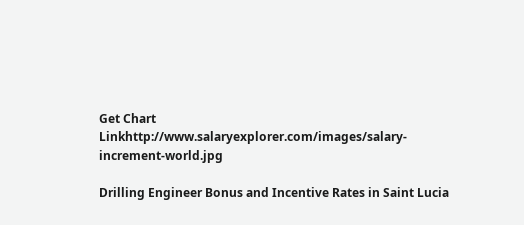Get Chart Linkhttp://www.salaryexplorer.com/images/salary-increment-world.jpg

Drilling Engineer Bonus and Incentive Rates in Saint Lucia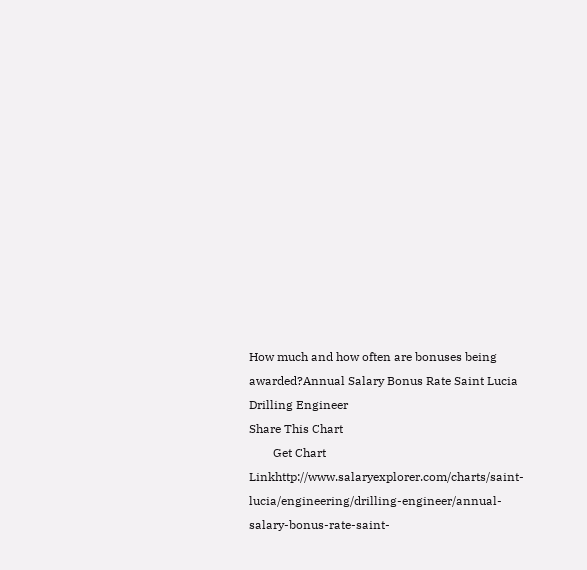How much and how often are bonuses being awarded?Annual Salary Bonus Rate Saint Lucia Drilling Engineer
Share This Chart
        Get Chart Linkhttp://www.salaryexplorer.com/charts/saint-lucia/engineering/drilling-engineer/annual-salary-bonus-rate-saint-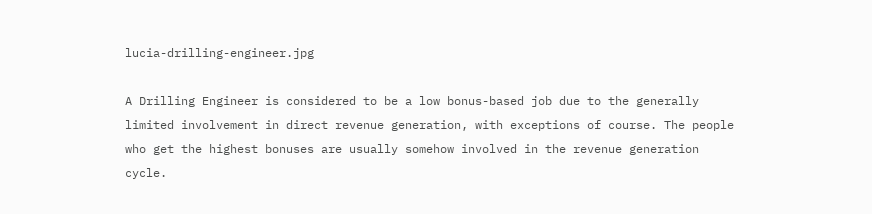lucia-drilling-engineer.jpg

A Drilling Engineer is considered to be a low bonus-based job due to the generally limited involvement in direct revenue generation, with exceptions of course. The people who get the highest bonuses are usually somehow involved in the revenue generation cycle.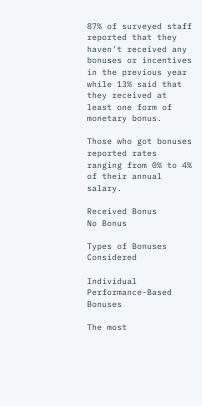87% of surveyed staff reported that they haven't received any bonuses or incentives in the previous year while 13% said that they received at least one form of monetary bonus.

Those who got bonuses reported rates ranging from 0% to 4% of their annual salary.

Received Bonus
No Bonus

Types of Bonuses Considered

Individual Performance-Based Bonuses

The most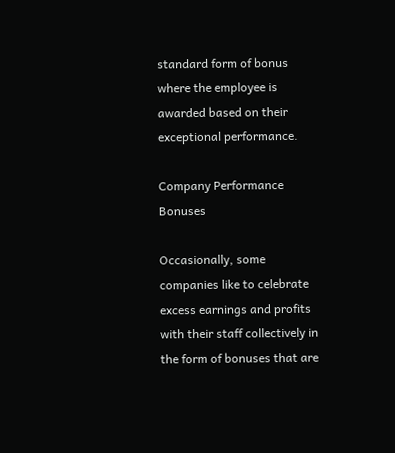standard form of bonus where the employee is awarded based on their exceptional performance.

Company Performance Bonuses

Occasionally, some companies like to celebrate excess earnings and profits with their staff collectively in the form of bonuses that are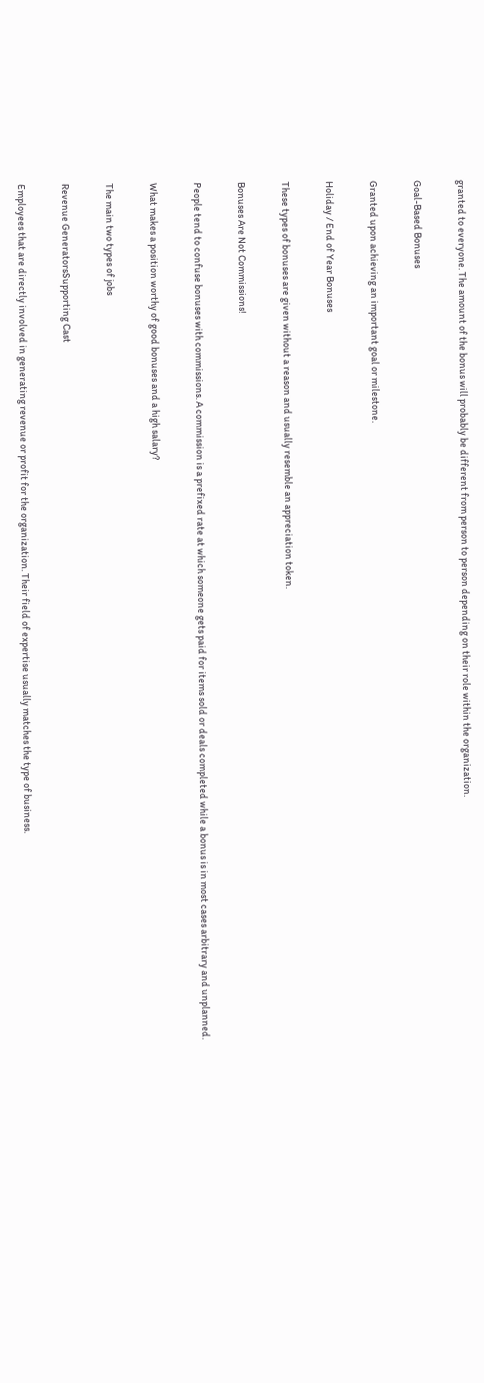granted to everyone. The amount of the bonus will probably be different from person to person depending on their role within the organization.

Goal-Based Bonuses

Granted upon achieving an important goal or milestone.

Holiday / End of Year Bonuses

These types of bonuses are given without a reason and usually resemble an appreciation token.

Bonuses Are Not Commissions!

People tend to confuse bonuses with commissions. A commission is a prefixed rate at which someone gets paid for items sold or deals completed while a bonus is in most cases arbitrary and unplanned.

What makes a position worthy of good bonuses and a high salary?

The main two types of jobs

Revenue GeneratorsSupporting Cast

Employees that are directly involved in generating revenue or profit for the organization. Their field of expertise usually matches the type of business.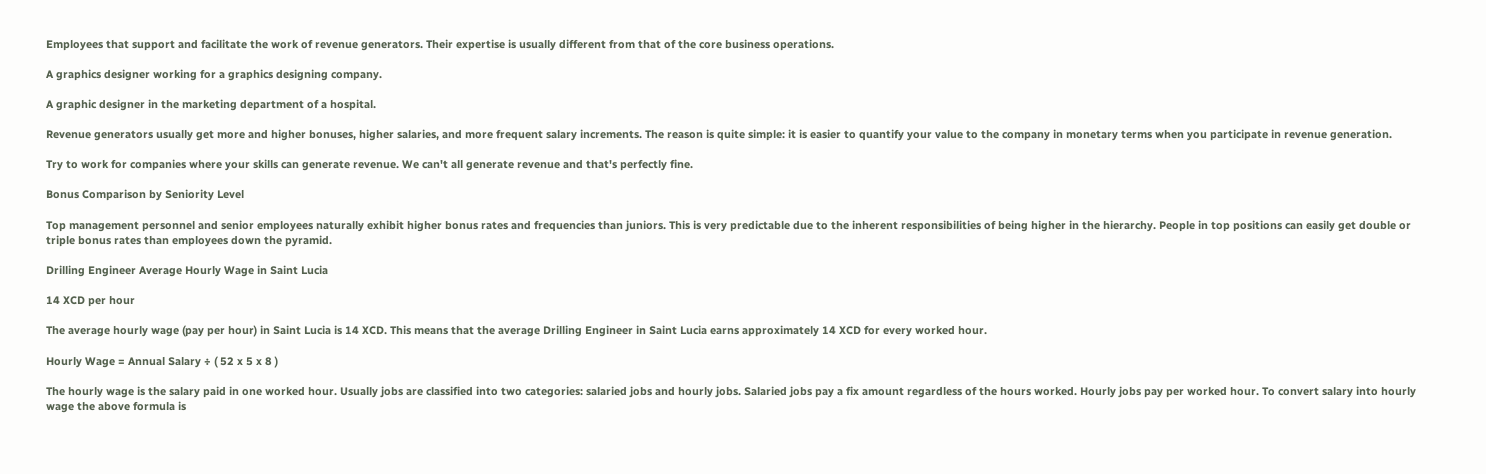Employees that support and facilitate the work of revenue generators. Their expertise is usually different from that of the core business operations.

A graphics designer working for a graphics designing company.

A graphic designer in the marketing department of a hospital.

Revenue generators usually get more and higher bonuses, higher salaries, and more frequent salary increments. The reason is quite simple: it is easier to quantify your value to the company in monetary terms when you participate in revenue generation.

Try to work for companies where your skills can generate revenue. We can't all generate revenue and that's perfectly fine.

Bonus Comparison by Seniority Level

Top management personnel and senior employees naturally exhibit higher bonus rates and frequencies than juniors. This is very predictable due to the inherent responsibilities of being higher in the hierarchy. People in top positions can easily get double or triple bonus rates than employees down the pyramid.

Drilling Engineer Average Hourly Wage in Saint Lucia

14 XCD per hour

The average hourly wage (pay per hour) in Saint Lucia is 14 XCD. This means that the average Drilling Engineer in Saint Lucia earns approximately 14 XCD for every worked hour.

Hourly Wage = Annual Salary ÷ ( 52 x 5 x 8 )

The hourly wage is the salary paid in one worked hour. Usually jobs are classified into two categories: salaried jobs and hourly jobs. Salaried jobs pay a fix amount regardless of the hours worked. Hourly jobs pay per worked hour. To convert salary into hourly wage the above formula is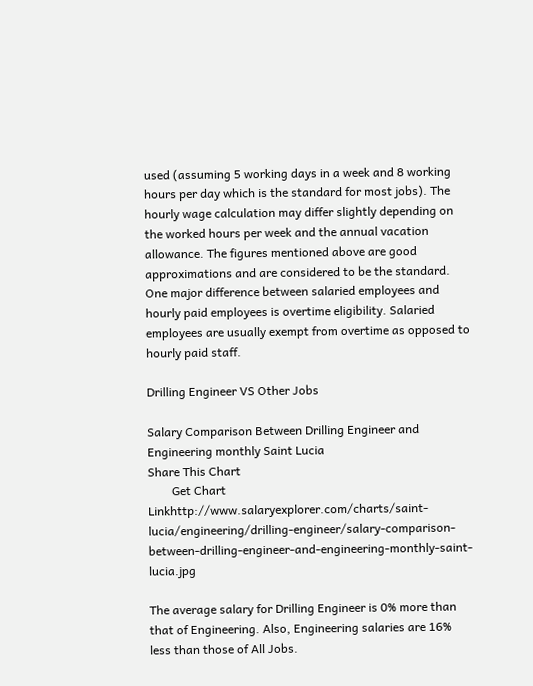used (assuming 5 working days in a week and 8 working hours per day which is the standard for most jobs). The hourly wage calculation may differ slightly depending on the worked hours per week and the annual vacation allowance. The figures mentioned above are good approximations and are considered to be the standard. One major difference between salaried employees and hourly paid employees is overtime eligibility. Salaried employees are usually exempt from overtime as opposed to hourly paid staff.

Drilling Engineer VS Other Jobs

Salary Comparison Between Drilling Engineer and Engineering monthly Saint Lucia
Share This Chart
        Get Chart Linkhttp://www.salaryexplorer.com/charts/saint-lucia/engineering/drilling-engineer/salary-comparison-between-drilling-engineer-and-engineering-monthly-saint-lucia.jpg

The average salary for Drilling Engineer is 0% more than that of Engineering. Also, Engineering salaries are 16% less than those of All Jobs.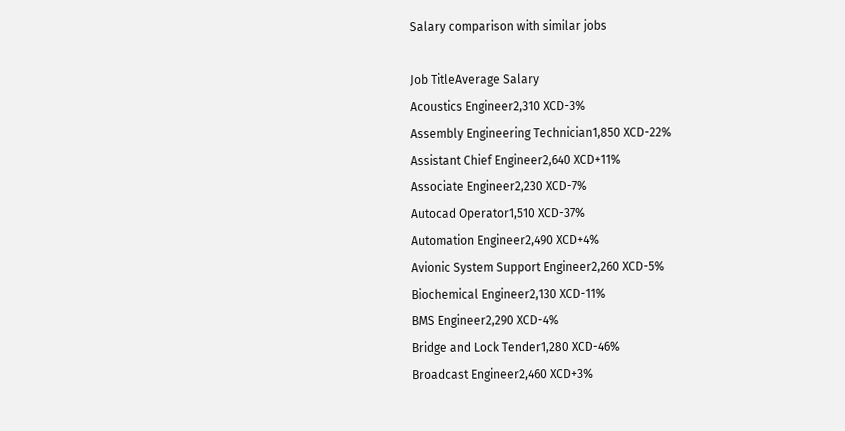Salary comparison with similar jobs

Job TitleAverage Salary
Acoustics Engineer2,310 XCD-3%
Assembly Engineering Technician1,850 XCD-22%
Assistant Chief Engineer2,640 XCD+11%
Associate Engineer2,230 XCD-7%
Autocad Operator1,510 XCD-37%
Automation Engineer2,490 XCD+4%
Avionic System Support Engineer2,260 XCD-5%
Biochemical Engineer2,130 XCD-11%
BMS Engineer2,290 XCD-4%
Bridge and Lock Tender1,280 XCD-46%
Broadcast Engineer2,460 XCD+3%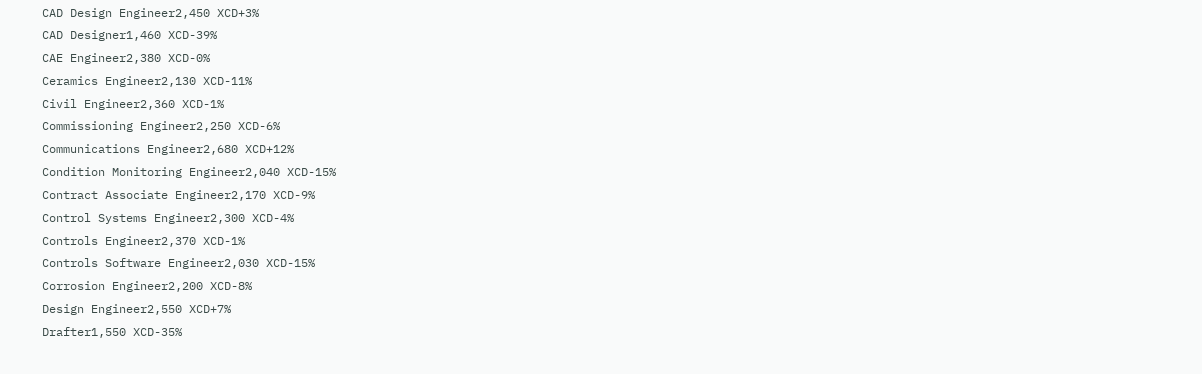CAD Design Engineer2,450 XCD+3%
CAD Designer1,460 XCD-39%
CAE Engineer2,380 XCD-0%
Ceramics Engineer2,130 XCD-11%
Civil Engineer2,360 XCD-1%
Commissioning Engineer2,250 XCD-6%
Communications Engineer2,680 XCD+12%
Condition Monitoring Engineer2,040 XCD-15%
Contract Associate Engineer2,170 XCD-9%
Control Systems Engineer2,300 XCD-4%
Controls Engineer2,370 XCD-1%
Controls Software Engineer2,030 XCD-15%
Corrosion Engineer2,200 XCD-8%
Design Engineer2,550 XCD+7%
Drafter1,550 XCD-35%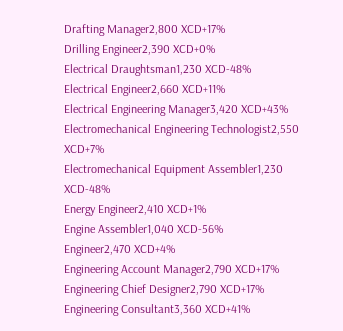Drafting Manager2,800 XCD+17%
Drilling Engineer2,390 XCD+0%
Electrical Draughtsman1,230 XCD-48%
Electrical Engineer2,660 XCD+11%
Electrical Engineering Manager3,420 XCD+43%
Electromechanical Engineering Technologist2,550 XCD+7%
Electromechanical Equipment Assembler1,230 XCD-48%
Energy Engineer2,410 XCD+1%
Engine Assembler1,040 XCD-56%
Engineer2,470 XCD+4%
Engineering Account Manager2,790 XCD+17%
Engineering Chief Designer2,790 XCD+17%
Engineering Consultant3,360 XCD+41%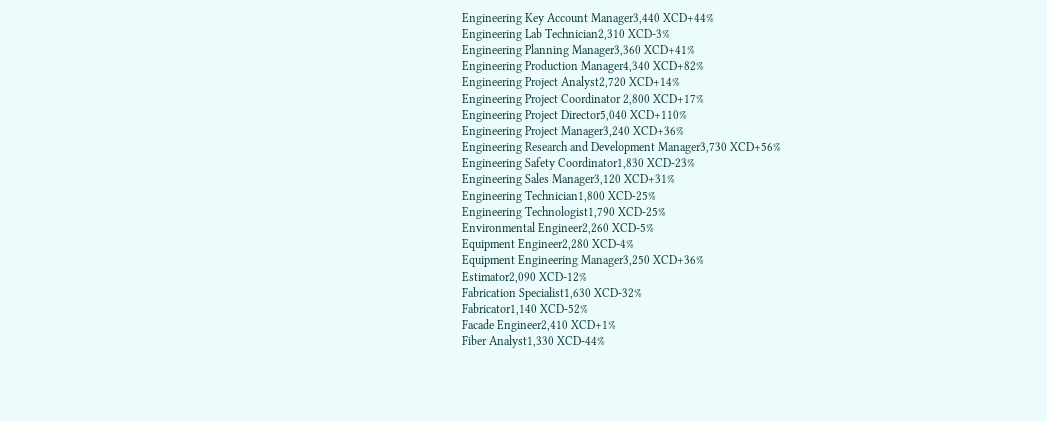Engineering Key Account Manager3,440 XCD+44%
Engineering Lab Technician2,310 XCD-3%
Engineering Planning Manager3,360 XCD+41%
Engineering Production Manager4,340 XCD+82%
Engineering Project Analyst2,720 XCD+14%
Engineering Project Coordinator 2,800 XCD+17%
Engineering Project Director5,040 XCD+110%
Engineering Project Manager3,240 XCD+36%
Engineering Research and Development Manager3,730 XCD+56%
Engineering Safety Coordinator1,830 XCD-23%
Engineering Sales Manager3,120 XCD+31%
Engineering Technician1,800 XCD-25%
Engineering Technologist1,790 XCD-25%
Environmental Engineer2,260 XCD-5%
Equipment Engineer2,280 XCD-4%
Equipment Engineering Manager3,250 XCD+36%
Estimator2,090 XCD-12%
Fabrication Specialist1,630 XCD-32%
Fabricator1,140 XCD-52%
Facade Engineer2,410 XCD+1%
Fiber Analyst1,330 XCD-44%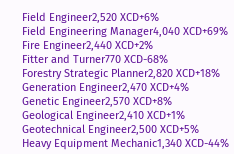Field Engineer2,520 XCD+6%
Field Engineering Manager4,040 XCD+69%
Fire Engineer2,440 XCD+2%
Fitter and Turner770 XCD-68%
Forestry Strategic Planner2,820 XCD+18%
Generation Engineer2,470 XCD+4%
Genetic Engineer2,570 XCD+8%
Geological Engineer2,410 XCD+1%
Geotechnical Engineer2,500 XCD+5%
Heavy Equipment Mechanic1,340 XCD-44%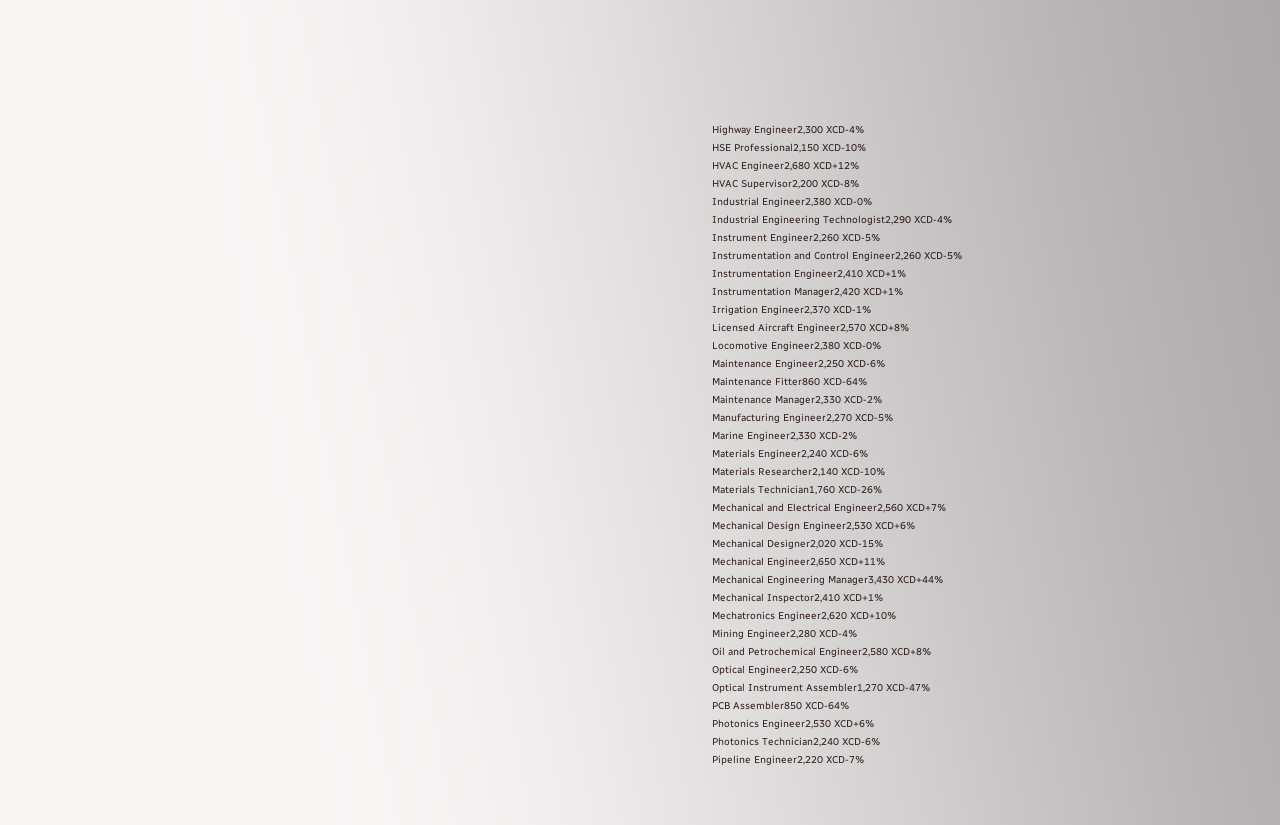Highway Engineer2,300 XCD-4%
HSE Professional2,150 XCD-10%
HVAC Engineer2,680 XCD+12%
HVAC Supervisor2,200 XCD-8%
Industrial Engineer2,380 XCD-0%
Industrial Engineering Technologist2,290 XCD-4%
Instrument Engineer2,260 XCD-5%
Instrumentation and Control Engineer2,260 XCD-5%
Instrumentation Engineer2,410 XCD+1%
Instrumentation Manager2,420 XCD+1%
Irrigation Engineer2,370 XCD-1%
Licensed Aircraft Engineer2,570 XCD+8%
Locomotive Engineer2,380 XCD-0%
Maintenance Engineer2,250 XCD-6%
Maintenance Fitter860 XCD-64%
Maintenance Manager2,330 XCD-2%
Manufacturing Engineer2,270 XCD-5%
Marine Engineer2,330 XCD-2%
Materials Engineer2,240 XCD-6%
Materials Researcher2,140 XCD-10%
Materials Technician1,760 XCD-26%
Mechanical and Electrical Engineer2,560 XCD+7%
Mechanical Design Engineer2,530 XCD+6%
Mechanical Designer2,020 XCD-15%
Mechanical Engineer2,650 XCD+11%
Mechanical Engineering Manager3,430 XCD+44%
Mechanical Inspector2,410 XCD+1%
Mechatronics Engineer2,620 XCD+10%
Mining Engineer2,280 XCD-4%
Oil and Petrochemical Engineer2,580 XCD+8%
Optical Engineer2,250 XCD-6%
Optical Instrument Assembler1,270 XCD-47%
PCB Assembler850 XCD-64%
Photonics Engineer2,530 XCD+6%
Photonics Technician2,240 XCD-6%
Pipeline Engineer2,220 XCD-7%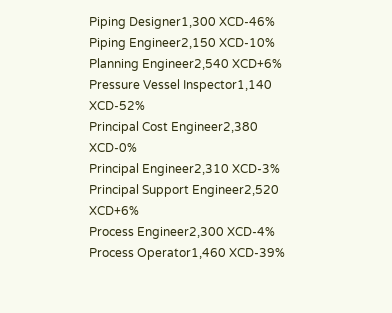Piping Designer1,300 XCD-46%
Piping Engineer2,150 XCD-10%
Planning Engineer2,540 XCD+6%
Pressure Vessel Inspector1,140 XCD-52%
Principal Cost Engineer2,380 XCD-0%
Principal Engineer2,310 XCD-3%
Principal Support Engineer2,520 XCD+6%
Process Engineer2,300 XCD-4%
Process Operator1,460 XCD-39%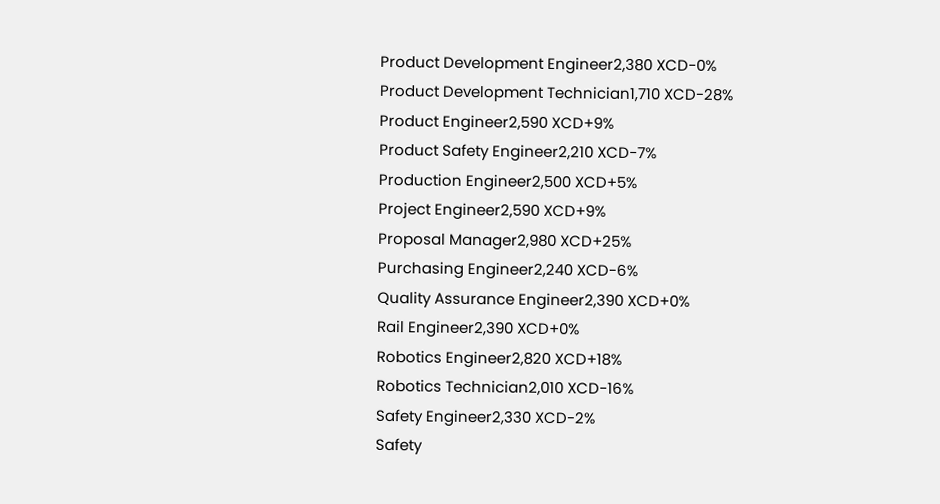Product Development Engineer2,380 XCD-0%
Product Development Technician1,710 XCD-28%
Product Engineer2,590 XCD+9%
Product Safety Engineer2,210 XCD-7%
Production Engineer2,500 XCD+5%
Project Engineer2,590 XCD+9%
Proposal Manager2,980 XCD+25%
Purchasing Engineer2,240 XCD-6%
Quality Assurance Engineer2,390 XCD+0%
Rail Engineer2,390 XCD+0%
Robotics Engineer2,820 XCD+18%
Robotics Technician2,010 XCD-16%
Safety Engineer2,330 XCD-2%
Safety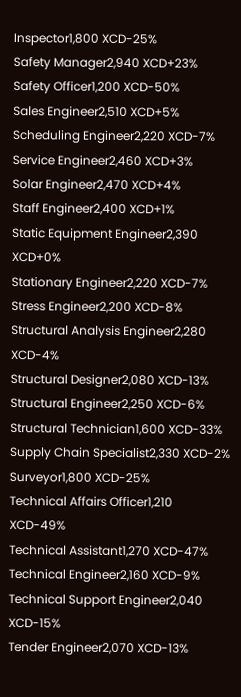Inspector1,800 XCD-25%
Safety Manager2,940 XCD+23%
Safety Officer1,200 XCD-50%
Sales Engineer2,510 XCD+5%
Scheduling Engineer2,220 XCD-7%
Service Engineer2,460 XCD+3%
Solar Engineer2,470 XCD+4%
Staff Engineer2,400 XCD+1%
Static Equipment Engineer2,390 XCD+0%
Stationary Engineer2,220 XCD-7%
Stress Engineer2,200 XCD-8%
Structural Analysis Engineer2,280 XCD-4%
Structural Designer2,080 XCD-13%
Structural Engineer2,250 XCD-6%
Structural Technician1,600 XCD-33%
Supply Chain Specialist2,330 XCD-2%
Surveyor1,800 XCD-25%
Technical Affairs Officer1,210 XCD-49%
Technical Assistant1,270 XCD-47%
Technical Engineer2,160 XCD-9%
Technical Support Engineer2,040 XCD-15%
Tender Engineer2,070 XCD-13%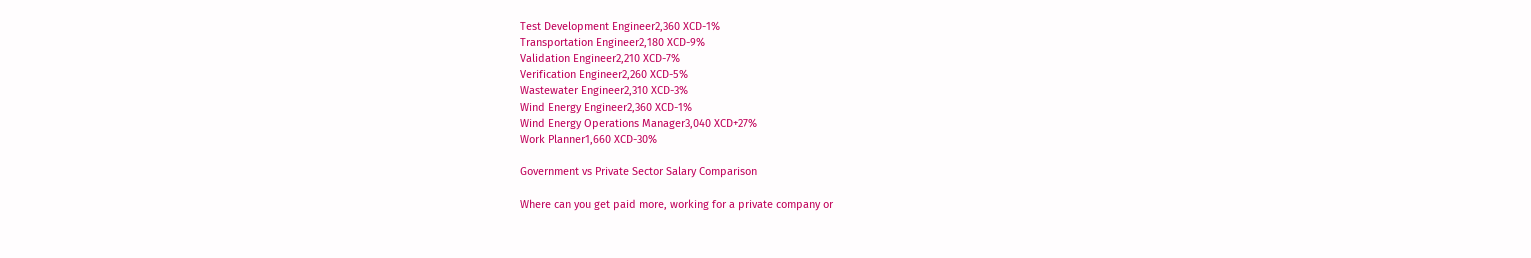Test Development Engineer2,360 XCD-1%
Transportation Engineer2,180 XCD-9%
Validation Engineer2,210 XCD-7%
Verification Engineer2,260 XCD-5%
Wastewater Engineer2,310 XCD-3%
Wind Energy Engineer2,360 XCD-1%
Wind Energy Operations Manager3,040 XCD+27%
Work Planner1,660 XCD-30%

Government vs Private Sector Salary Comparison

Where can you get paid more, working for a private company or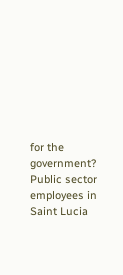for the government? Public sector employees in Saint Lucia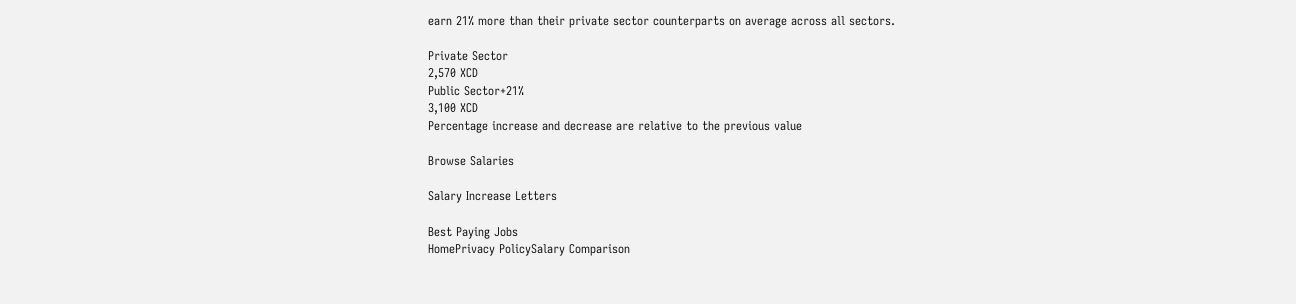earn 21% more than their private sector counterparts on average across all sectors.

Private Sector
2,570 XCD
Public Sector+21%
3,100 XCD
Percentage increase and decrease are relative to the previous value

Browse Salaries

Salary Increase Letters

Best Paying Jobs
HomePrivacy PolicySalary Comparison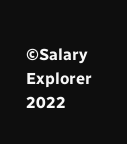©Salary Explorer 2022